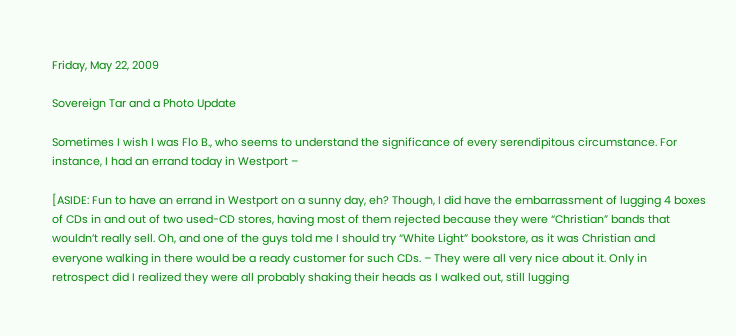Friday, May 22, 2009

Sovereign Tar and a Photo Update

Sometimes I wish I was Flo B., who seems to understand the significance of every serendipitous circumstance. For instance, I had an errand today in Westport –

[ASIDE: Fun to have an errand in Westport on a sunny day, eh? Though, I did have the embarrassment of lugging 4 boxes of CDs in and out of two used-CD stores, having most of them rejected because they were “Christian” bands that wouldn’t really sell. Oh, and one of the guys told me I should try “White Light” bookstore, as it was Christian and everyone walking in there would be a ready customer for such CDs. – They were all very nice about it. Only in retrospect did I realized they were all probably shaking their heads as I walked out, still lugging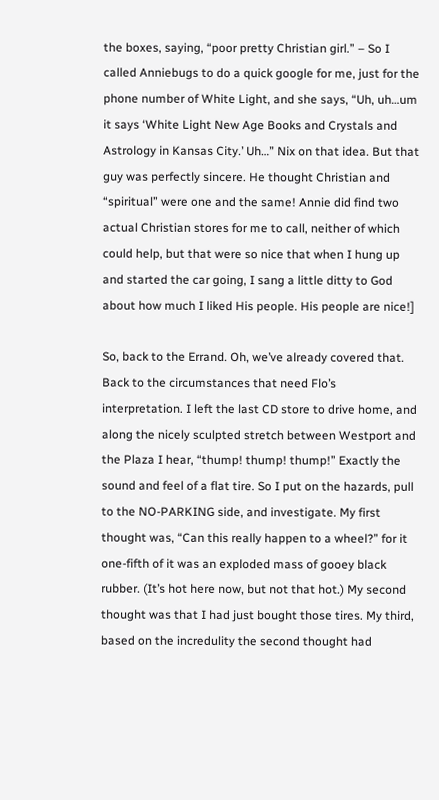the boxes, saying, “poor pretty Christian girl.” – So I called Anniebugs to do a quick google for me, just for the phone number of White Light, and she says, “Uh, uh…um it says ‘White Light New Age Books and Crystals and Astrology in Kansas City.’ Uh…” Nix on that idea. But that guy was perfectly sincere. He thought Christian and “spiritual” were one and the same! Annie did find two actual Christian stores for me to call, neither of which could help, but that were so nice that when I hung up and started the car going, I sang a little ditty to God about how much I liked His people. His people are nice!]

So, back to the Errand. Oh, we’ve already covered that. Back to the circumstances that need Flo’s interpretation. I left the last CD store to drive home, and along the nicely sculpted stretch between Westport and the Plaza I hear, “thump! thump! thump!” Exactly the sound and feel of a flat tire. So I put on the hazards, pull to the NO-PARKING side, and investigate. My first thought was, “Can this really happen to a wheel?” for it one-fifth of it was an exploded mass of gooey black rubber. (It’s hot here now, but not that hot.) My second thought was that I had just bought those tires. My third, based on the incredulity the second thought had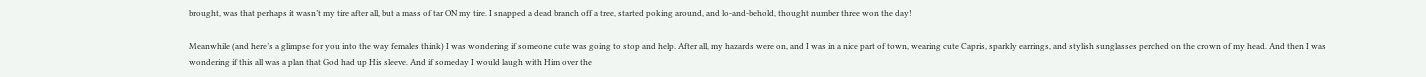brought, was that perhaps it wasn’t my tire after all, but a mass of tar ON my tire. I snapped a dead branch off a tree, started poking around, and lo-and-behold, thought number three won the day!

Meanwhile (and here’s a glimpse for you into the way females think) I was wondering if someone cute was going to stop and help. After all, my hazards were on, and I was in a nice part of town, wearing cute Capris, sparkly earrings, and stylish sunglasses perched on the crown of my head. And then I was wondering if this all was a plan that God had up His sleeve. And if someday I would laugh with Him over the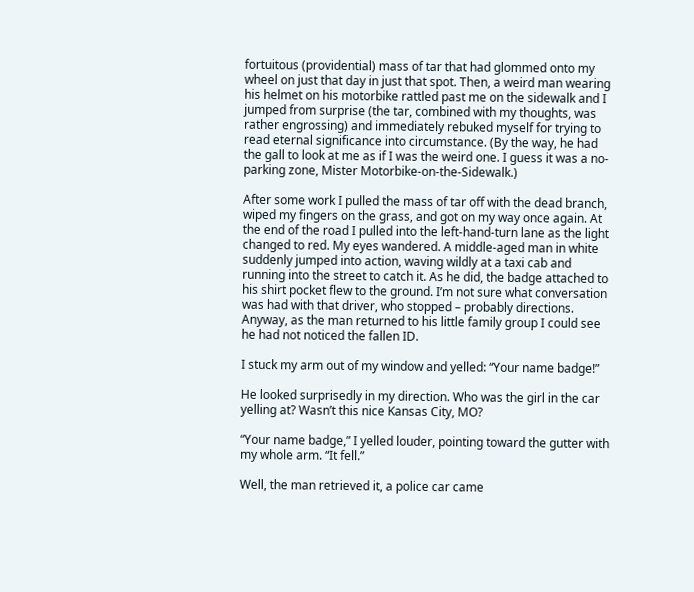fortuitous (providential) mass of tar that had glommed onto my wheel on just that day in just that spot. Then, a weird man wearing his helmet on his motorbike rattled past me on the sidewalk and I jumped from surprise (the tar, combined with my thoughts, was rather engrossing) and immediately rebuked myself for trying to read eternal significance into circumstance. (By the way, he had the gall to look at me as if I was the weird one. I guess it was a no-parking zone, Mister Motorbike-on-the-Sidewalk.)

After some work I pulled the mass of tar off with the dead branch, wiped my fingers on the grass, and got on my way once again. At the end of the road I pulled into the left-hand-turn lane as the light changed to red. My eyes wandered. A middle-aged man in white suddenly jumped into action, waving wildly at a taxi cab and running into the street to catch it. As he did, the badge attached to his shirt pocket flew to the ground. I’m not sure what conversation was had with that driver, who stopped – probably directions. Anyway, as the man returned to his little family group I could see he had not noticed the fallen ID.

I stuck my arm out of my window and yelled: “Your name badge!”

He looked surprisedly in my direction. Who was the girl in the car yelling at? Wasn’t this nice Kansas City, MO?

“Your name badge,” I yelled louder, pointing toward the gutter with my whole arm. “It fell.”

Well, the man retrieved it, a police car came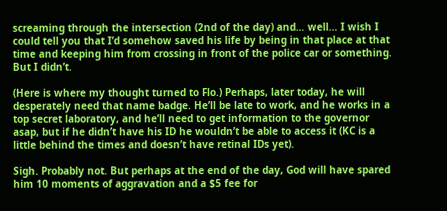screaming through the intersection (2nd of the day) and… well… I wish I could tell you that I’d somehow saved his life by being in that place at that time and keeping him from crossing in front of the police car or something. But I didn’t.

(Here is where my thought turned to Flo.) Perhaps, later today, he will desperately need that name badge. He’ll be late to work, and he works in a top secret laboratory, and he’ll need to get information to the governor asap, but if he didn’t have his ID he wouldn’t be able to access it (KC is a little behind the times and doesn’t have retinal IDs yet).

Sigh. Probably not. But perhaps at the end of the day, God will have spared him 10 moments of aggravation and a $5 fee for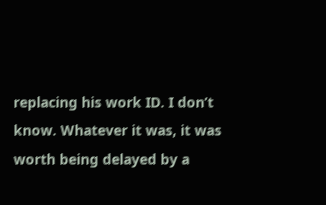replacing his work ID. I don’t know. Whatever it was, it was worth being delayed by a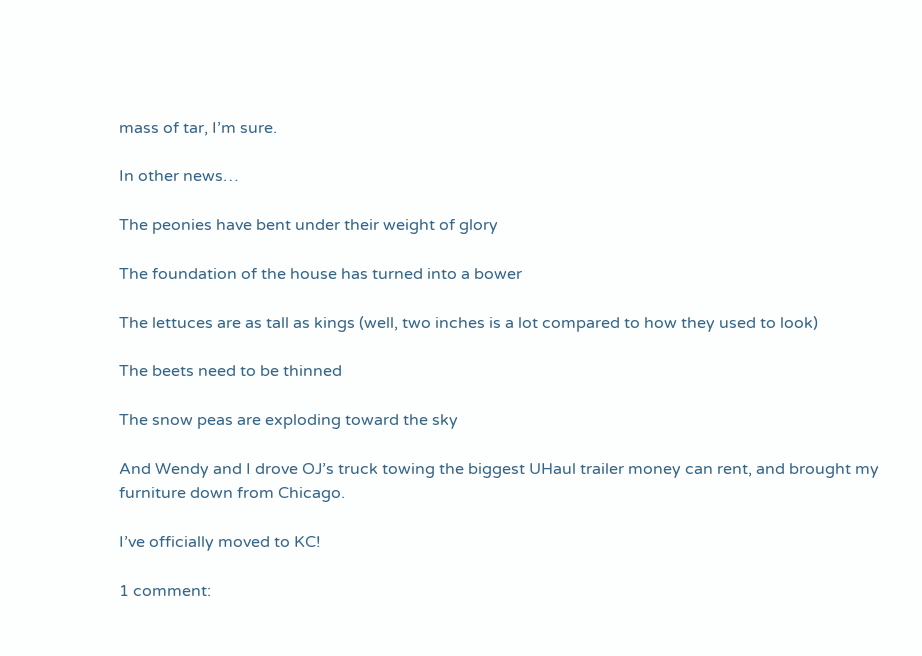mass of tar, I’m sure.

In other news…

The peonies have bent under their weight of glory

The foundation of the house has turned into a bower

The lettuces are as tall as kings (well, two inches is a lot compared to how they used to look)

The beets need to be thinned

The snow peas are exploding toward the sky

And Wendy and I drove OJ’s truck towing the biggest UHaul trailer money can rent, and brought my furniture down from Chicago.

I’ve officially moved to KC!

1 comment: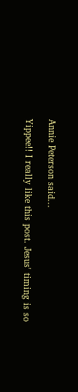Annie Peterson said...

Yippee!! I really like this post. Jesus' timing is so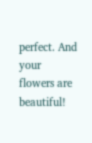perfect. And your flowers are beautiful!